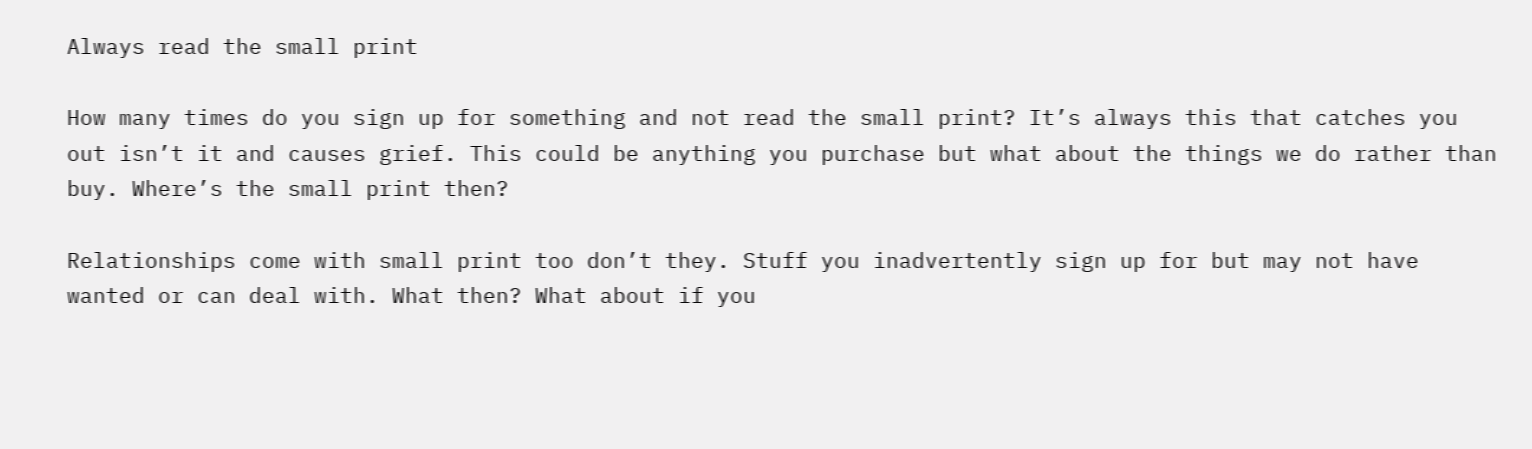Always read the small print

How many times do you sign up for something and not read the small print? It’s always this that catches you out isn’t it and causes grief. This could be anything you purchase but what about the things we do rather than buy. Where’s the small print then?

Relationships come with small print too don’t they. Stuff you inadvertently sign up for but may not have wanted or can deal with. What then? What about if you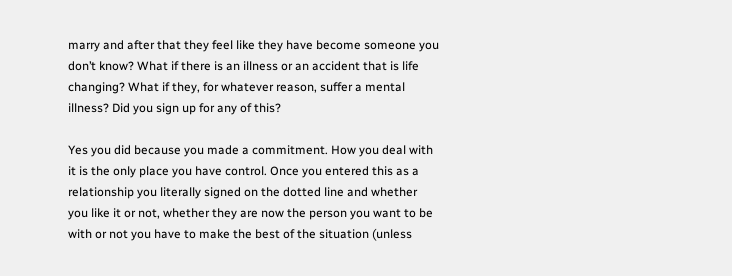marry and after that they feel like they have become someone you don’t know? What if there is an illness or an accident that is life changing? What if they, for whatever reason, suffer a mental illness? Did you sign up for any of this?

Yes you did because you made a commitment. How you deal with it is the only place you have control. Once you entered this as a relationship you literally signed on the dotted line and whether you like it or not, whether they are now the person you want to be with or not you have to make the best of the situation (unless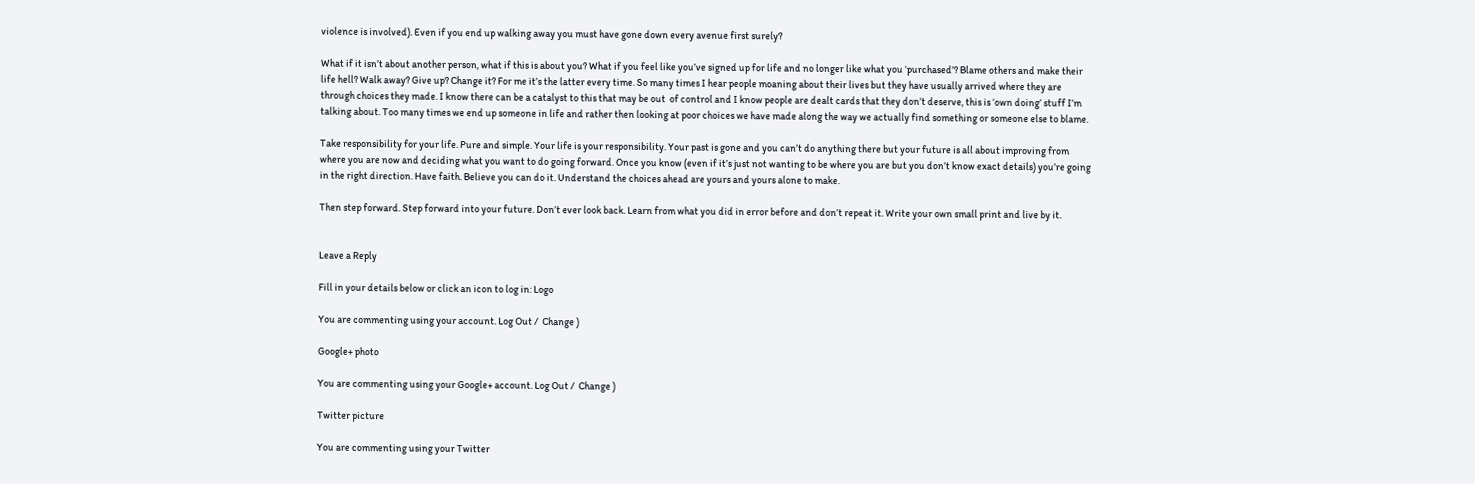violence is involved). Even if you end up walking away you must have gone down every avenue first surely?

What if it isn’t about another person, what if this is about you? What if you feel like you’ve signed up for life and no longer like what you ‘purchased’? Blame others and make their life hell? Walk away? Give up? Change it? For me it’s the latter every time. So many times I hear people moaning about their lives but they have usually arrived where they are through choices they made. I know there can be a catalyst to this that may be out  of control and I know people are dealt cards that they don’t deserve, this is ‘own doing’ stuff I’m talking about. Too many times we end up someone in life and rather then looking at poor choices we have made along the way we actually find something or someone else to blame.

Take responsibility for your life. Pure and simple. Your life is your responsibility. Your past is gone and you can’t do anything there but your future is all about improving from where you are now and deciding what you want to do going forward. Once you know (even if it’s just not wanting to be where you are but you don’t know exact details) you’re going in the right direction. Have faith. Believe you can do it. Understand the choices ahead are yours and yours alone to make.

Then step forward. Step forward into your future. Don’t ever look back. Learn from what you did in error before and don’t repeat it. Write your own small print and live by it.


Leave a Reply

Fill in your details below or click an icon to log in: Logo

You are commenting using your account. Log Out /  Change )

Google+ photo

You are commenting using your Google+ account. Log Out /  Change )

Twitter picture

You are commenting using your Twitter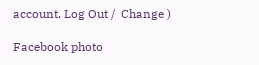account. Log Out /  Change )

Facebook photo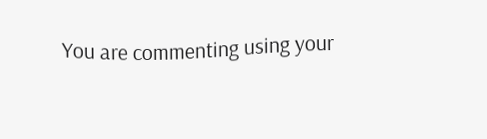You are commenting using your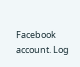Facebook account. Log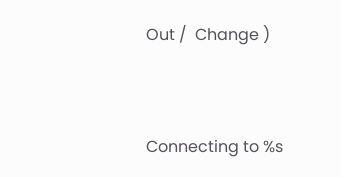Out /  Change )


Connecting to %s